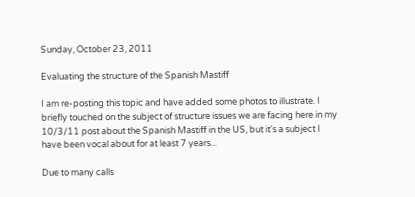Sunday, October 23, 2011

Evaluating the structure of the Spanish Mastiff

I am re-posting this topic and have added some photos to illustrate. I briefly touched on the subject of structure issues we are facing here in my 10/3/11 post about the Spanish Mastiff in the US, but it's a subject I have been vocal about for at least 7 years...

Due to many calls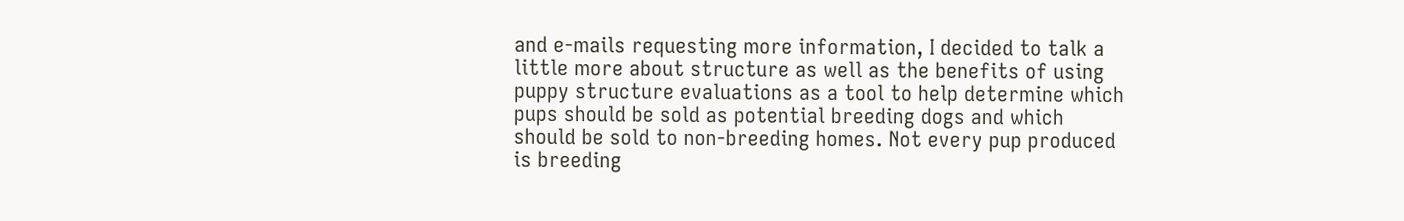and e-mails requesting more information, I decided to talk a little more about structure as well as the benefits of using puppy structure evaluations as a tool to help determine which pups should be sold as potential breeding dogs and which should be sold to non-breeding homes. Not every pup produced is breeding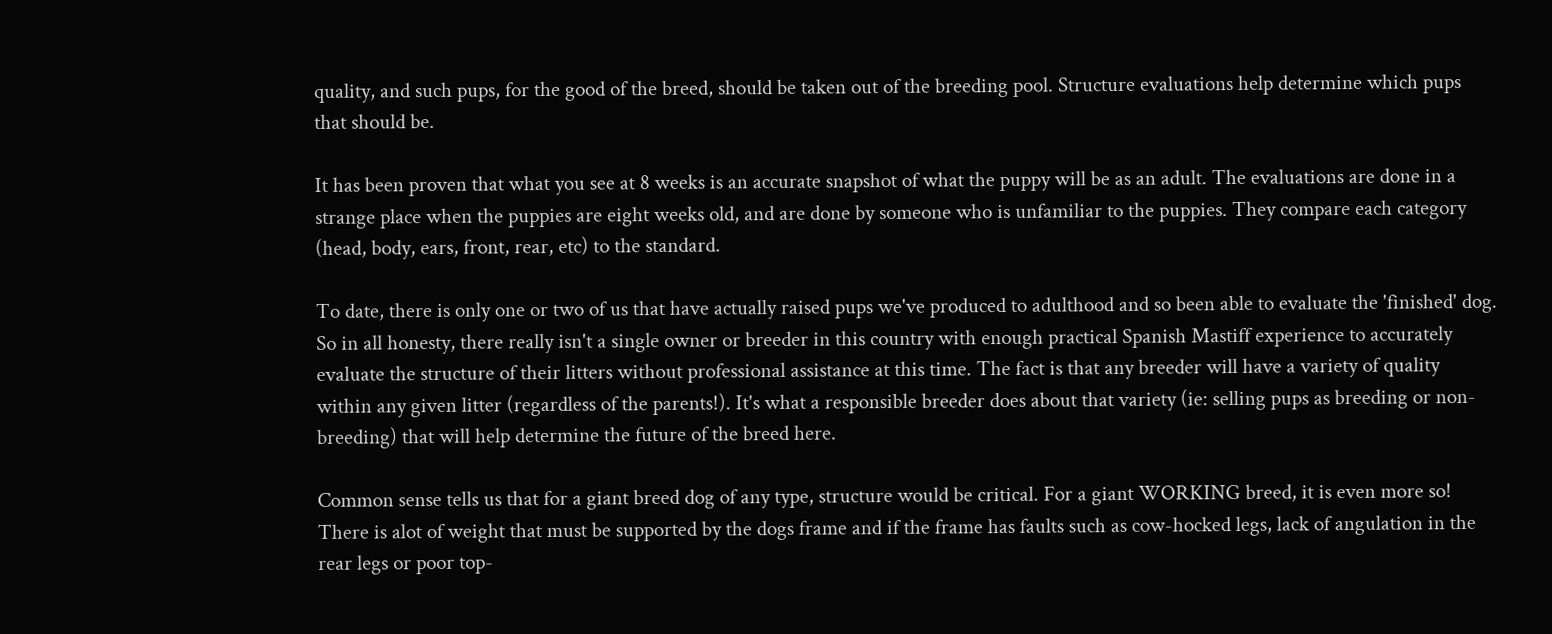quality, and such pups, for the good of the breed, should be taken out of the breeding pool. Structure evaluations help determine which pups that should be.

It has been proven that what you see at 8 weeks is an accurate snapshot of what the puppy will be as an adult. The evaluations are done in a strange place when the puppies are eight weeks old, and are done by someone who is unfamiliar to the puppies. They compare each category (head, body, ears, front, rear, etc) to the standard.

To date, there is only one or two of us that have actually raised pups we've produced to adulthood and so been able to evaluate the 'finished' dog. So in all honesty, there really isn't a single owner or breeder in this country with enough practical Spanish Mastiff experience to accurately evaluate the structure of their litters without professional assistance at this time. The fact is that any breeder will have a variety of quality within any given litter (regardless of the parents!). It's what a responsible breeder does about that variety (ie: selling pups as breeding or non-breeding) that will help determine the future of the breed here.

Common sense tells us that for a giant breed dog of any type, structure would be critical. For a giant WORKING breed, it is even more so! There is alot of weight that must be supported by the dogs frame and if the frame has faults such as cow-hocked legs, lack of angulation in the rear legs or poor top-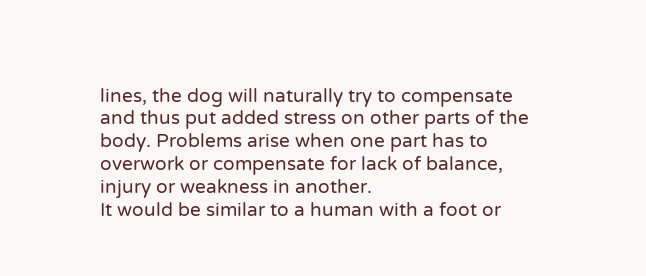lines, the dog will naturally try to compensate and thus put added stress on other parts of the body. Problems arise when one part has to overwork or compensate for lack of balance, injury or weakness in another.
It would be similar to a human with a foot or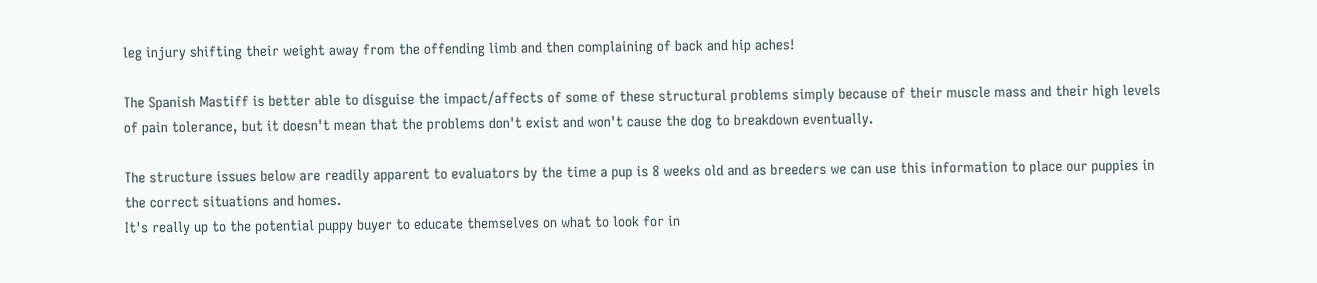leg injury shifting their weight away from the offending limb and then complaining of back and hip aches!

The Spanish Mastiff is better able to disguise the impact/affects of some of these structural problems simply because of their muscle mass and their high levels of pain tolerance, but it doesn't mean that the problems don't exist and won't cause the dog to breakdown eventually.

The structure issues below are readily apparent to evaluators by the time a pup is 8 weeks old and as breeders we can use this information to place our puppies in the correct situations and homes.
It's really up to the potential puppy buyer to educate themselves on what to look for in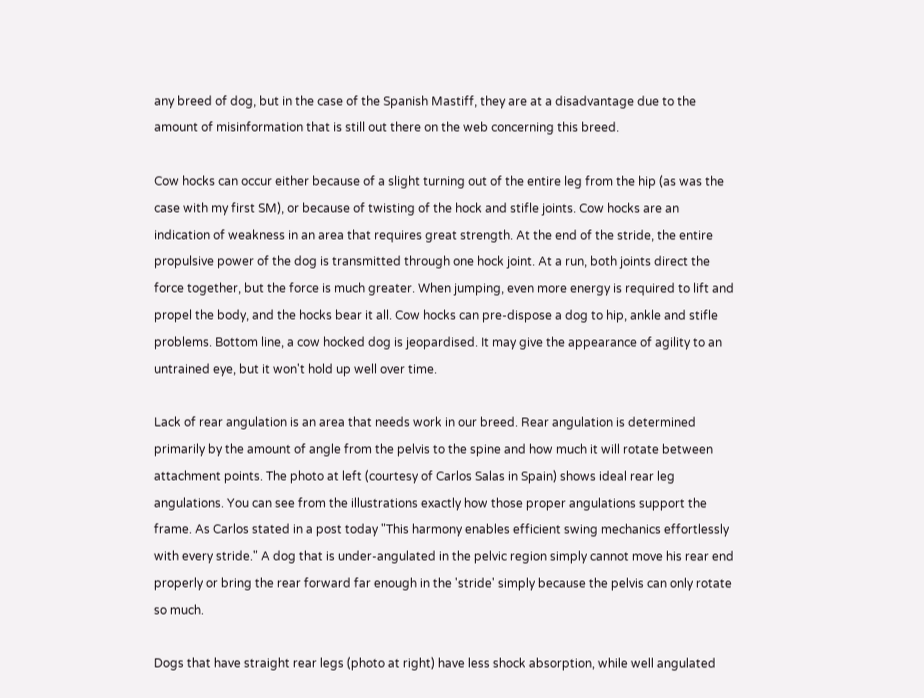any breed of dog, but in the case of the Spanish Mastiff, they are at a disadvantage due to the amount of misinformation that is still out there on the web concerning this breed.

Cow hocks can occur either because of a slight turning out of the entire leg from the hip (as was the case with my first SM), or because of twisting of the hock and stifle joints. Cow hocks are an indication of weakness in an area that requires great strength. At the end of the stride, the entire propulsive power of the dog is transmitted through one hock joint. At a run, both joints direct the force together, but the force is much greater. When jumping, even more energy is required to lift and propel the body, and the hocks bear it all. Cow hocks can pre-dispose a dog to hip, ankle and stifle problems. Bottom line, a cow hocked dog is jeopardised. It may give the appearance of agility to an untrained eye, but it won't hold up well over time.

Lack of rear angulation is an area that needs work in our breed. Rear angulation is determined primarily by the amount of angle from the pelvis to the spine and how much it will rotate between attachment points. The photo at left (courtesy of Carlos Salas in Spain) shows ideal rear leg angulations. You can see from the illustrations exactly how those proper angulations support the frame. As Carlos stated in a post today "This harmony enables efficient swing mechanics effortlessly with every stride." A dog that is under-angulated in the pelvic region simply cannot move his rear end properly or bring the rear forward far enough in the 'stride' simply because the pelvis can only rotate so much.

Dogs that have straight rear legs (photo at right) have less shock absorption, while well angulated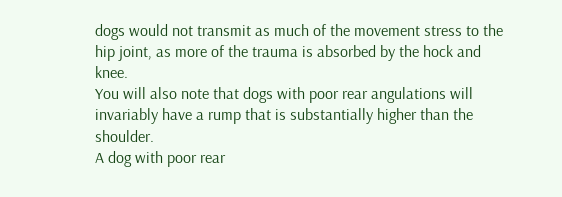dogs would not transmit as much of the movement stress to the hip joint, as more of the trauma is absorbed by the hock and knee.
You will also note that dogs with poor rear angulations will invariably have a rump that is substantially higher than the shoulder.
A dog with poor rear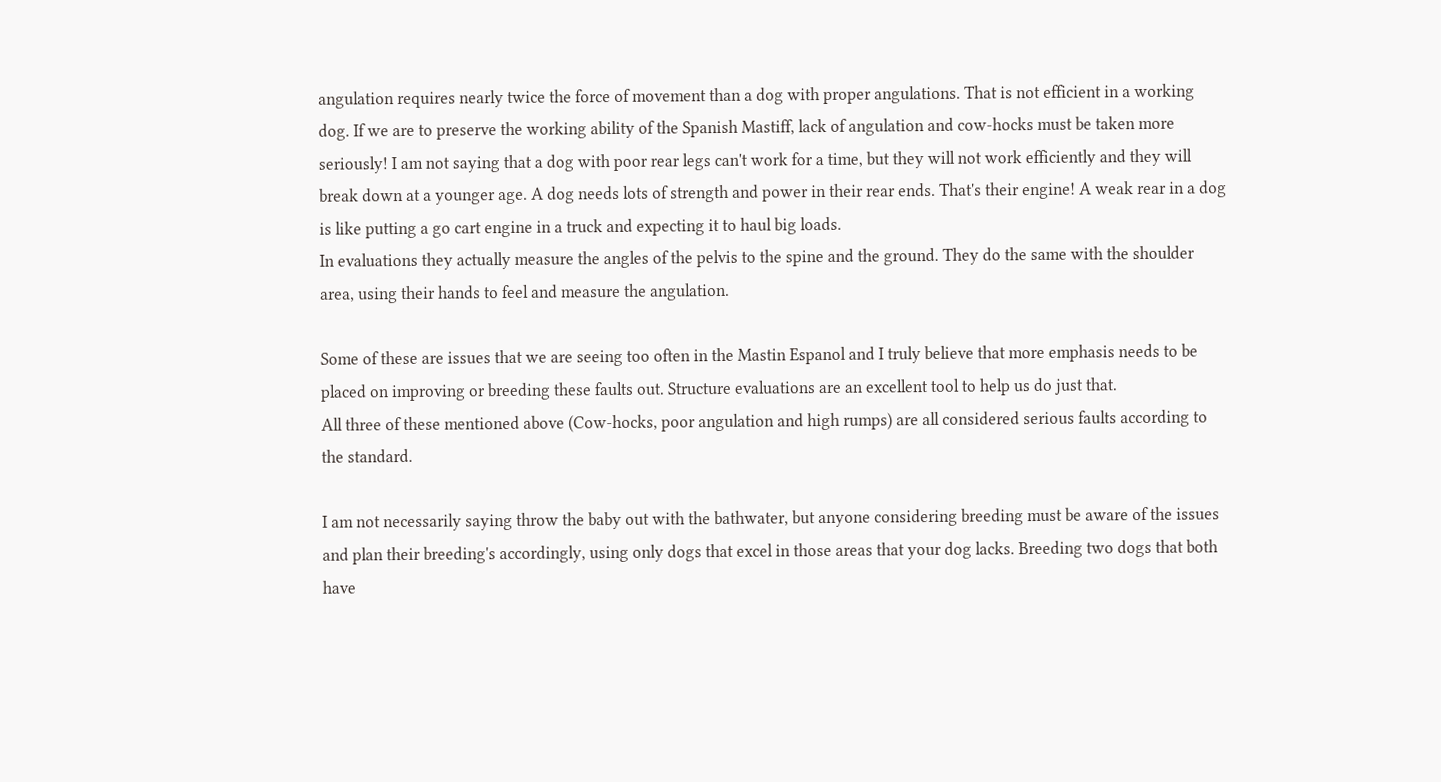angulation requires nearly twice the force of movement than a dog with proper angulations. That is not efficient in a working dog. If we are to preserve the working ability of the Spanish Mastiff, lack of angulation and cow-hocks must be taken more seriously! I am not saying that a dog with poor rear legs can't work for a time, but they will not work efficiently and they will break down at a younger age. A dog needs lots of strength and power in their rear ends. That's their engine! A weak rear in a dog is like putting a go cart engine in a truck and expecting it to haul big loads.
In evaluations they actually measure the angles of the pelvis to the spine and the ground. They do the same with the shoulder area, using their hands to feel and measure the angulation.

Some of these are issues that we are seeing too often in the Mastin Espanol and I truly believe that more emphasis needs to be placed on improving or breeding these faults out. Structure evaluations are an excellent tool to help us do just that.
All three of these mentioned above (Cow-hocks, poor angulation and high rumps) are all considered serious faults according to the standard.

I am not necessarily saying throw the baby out with the bathwater, but anyone considering breeding must be aware of the issues and plan their breeding's accordingly, using only dogs that excel in those areas that your dog lacks. Breeding two dogs that both have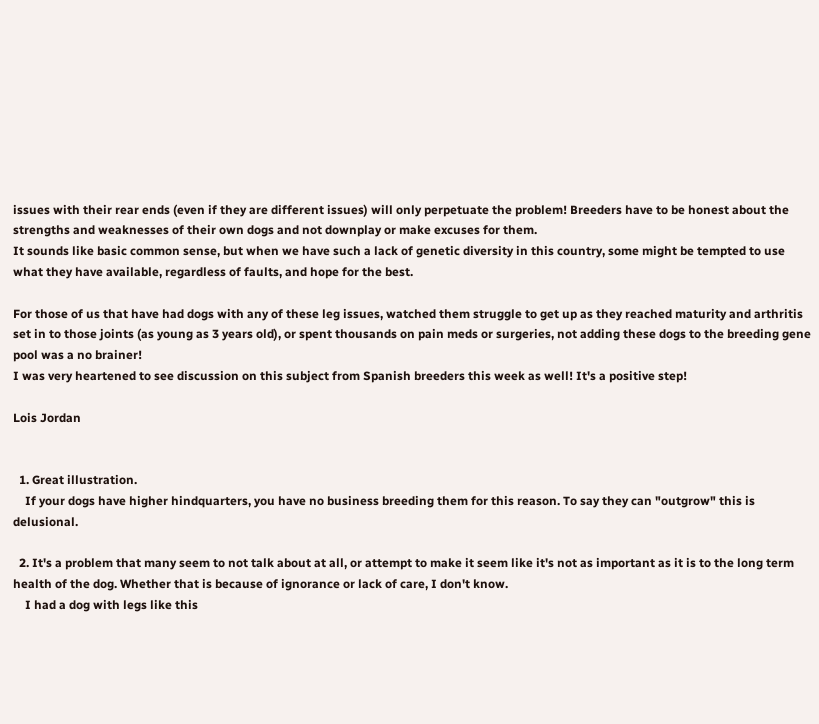issues with their rear ends (even if they are different issues) will only perpetuate the problem! Breeders have to be honest about the strengths and weaknesses of their own dogs and not downplay or make excuses for them.
It sounds like basic common sense, but when we have such a lack of genetic diversity in this country, some might be tempted to use what they have available, regardless of faults, and hope for the best.

For those of us that have had dogs with any of these leg issues, watched them struggle to get up as they reached maturity and arthritis set in to those joints (as young as 3 years old), or spent thousands on pain meds or surgeries, not adding these dogs to the breeding gene pool was a no brainer!
I was very heartened to see discussion on this subject from Spanish breeders this week as well! It's a positive step!

Lois Jordan


  1. Great illustration.
    If your dogs have higher hindquarters, you have no business breeding them for this reason. To say they can "outgrow" this is delusional.

  2. It's a problem that many seem to not talk about at all, or attempt to make it seem like it's not as important as it is to the long term health of the dog. Whether that is because of ignorance or lack of care, I don't know.
    I had a dog with legs like this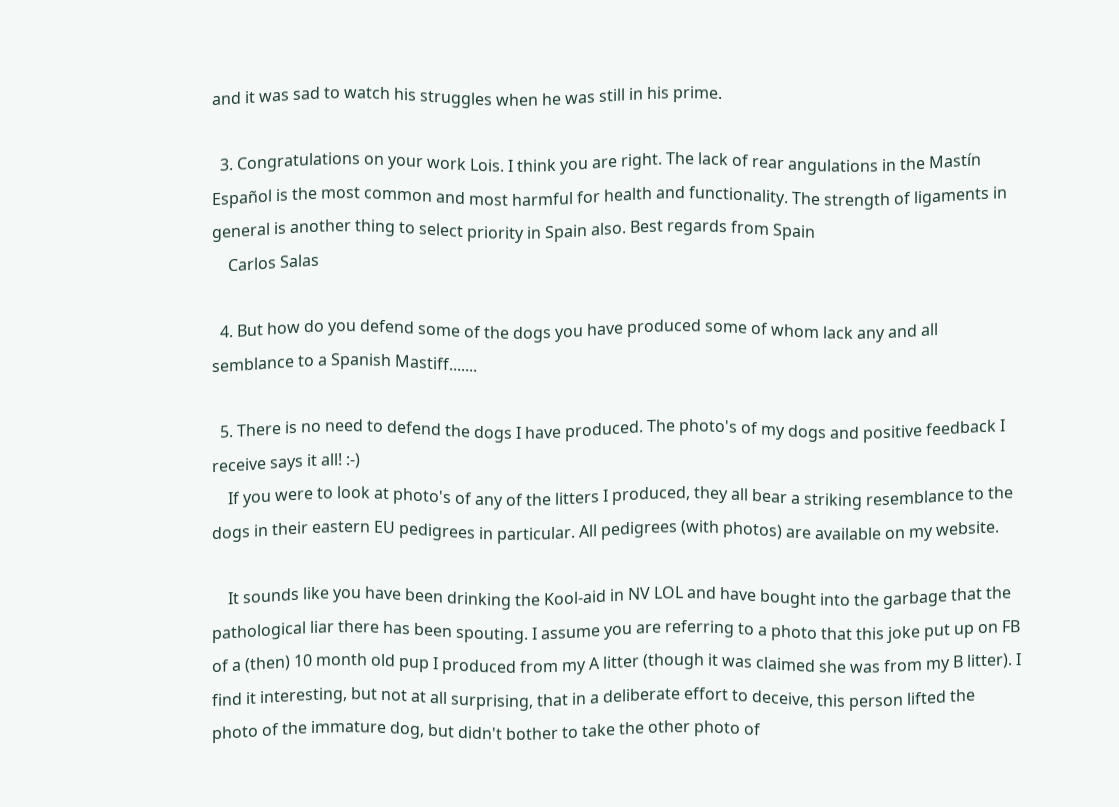and it was sad to watch his struggles when he was still in his prime.

  3. Congratulations on your work Lois. I think you are right. The lack of rear angulations in the Mastín Español is the most common and most harmful for health and functionality. The strength of ligaments in general is another thing to select priority in Spain also. Best regards from Spain
    Carlos Salas

  4. But how do you defend some of the dogs you have produced some of whom lack any and all semblance to a Spanish Mastiff.......

  5. There is no need to defend the dogs I have produced. The photo's of my dogs and positive feedback I receive says it all! :-)
    If you were to look at photo's of any of the litters I produced, they all bear a striking resemblance to the dogs in their eastern EU pedigrees in particular. All pedigrees (with photos) are available on my website.

    It sounds like you have been drinking the Kool-aid in NV LOL and have bought into the garbage that the pathological liar there has been spouting. I assume you are referring to a photo that this joke put up on FB of a (then) 10 month old pup I produced from my A litter (though it was claimed she was from my B litter). I find it interesting, but not at all surprising, that in a deliberate effort to deceive, this person lifted the photo of the immature dog, but didn't bother to take the other photo of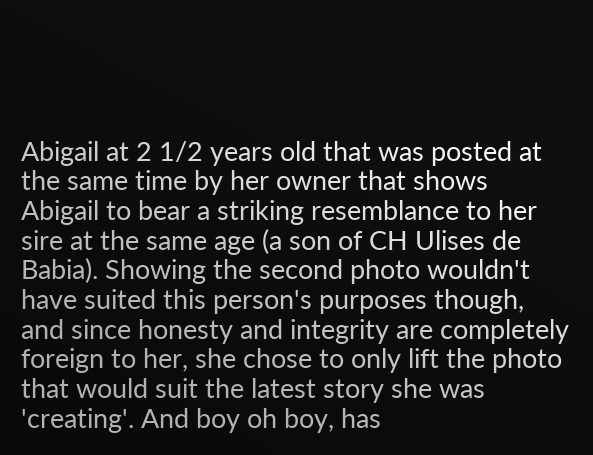Abigail at 2 1/2 years old that was posted at the same time by her owner that shows Abigail to bear a striking resemblance to her sire at the same age (a son of CH Ulises de Babia). Showing the second photo wouldn't have suited this person's purposes though, and since honesty and integrity are completely foreign to her, she chose to only lift the photo that would suit the latest story she was 'creating'. And boy oh boy, has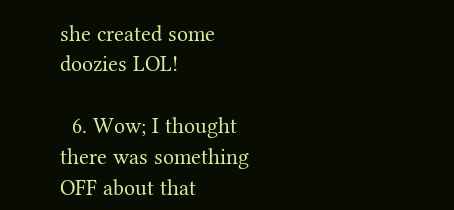she created some doozies LOL!

  6. Wow; I thought there was something OFF about that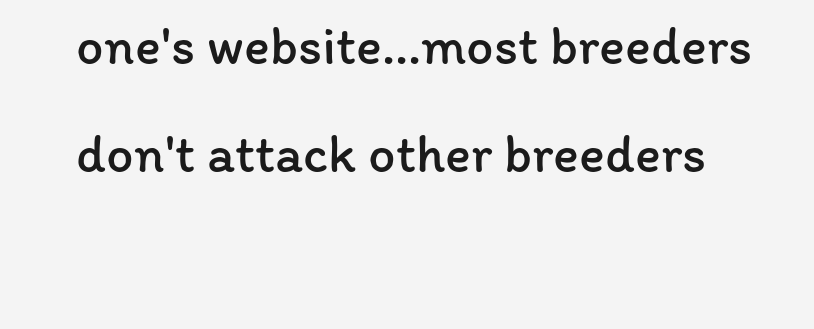one's website...most breeders don't attack other breeders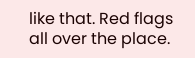like that. Red flags all over the place.